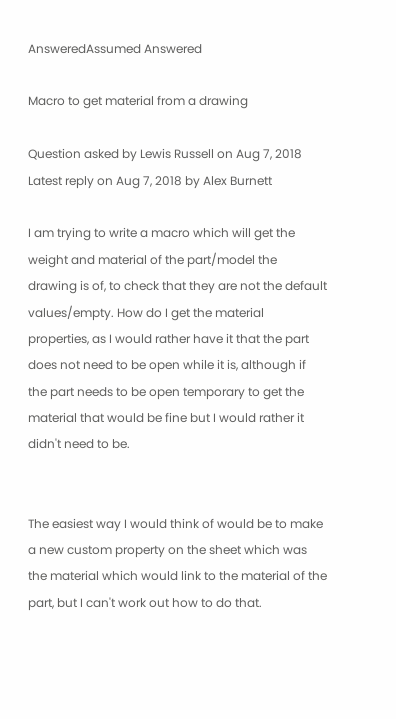AnsweredAssumed Answered

Macro to get material from a drawing

Question asked by Lewis Russell on Aug 7, 2018
Latest reply on Aug 7, 2018 by Alex Burnett

I am trying to write a macro which will get the weight and material of the part/model the drawing is of, to check that they are not the default values/empty. How do I get the material properties, as I would rather have it that the part does not need to be open while it is, although if the part needs to be open temporary to get the material that would be fine but I would rather it didn't need to be.


The easiest way I would think of would be to make a new custom property on the sheet which was the material which would link to the material of the part, but I can't work out how to do that.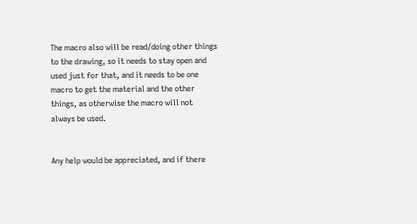The macro also will be read/doing other things to the drawing, so it needs to stay open and used just for that, and it needs to be one macro to get the material and the other things, as otherwise the macro will not always be used.


Any help would be appreciated, and if there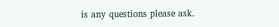is any questions please ask.